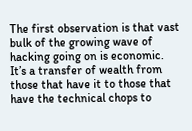The first observation is that vast bulk of the growing wave of hacking going on is economic.  It’s a transfer of wealth from those that have it to those that have the technical chops to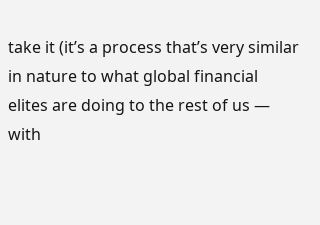take it (it’s a process that’s very similar in nature to what global financial elites are doing to the rest of us — with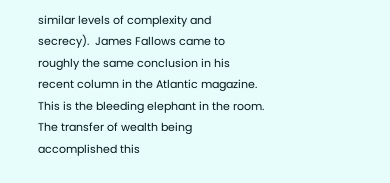similar levels of complexity and secrecy).  James Fallows came to roughly the same conclusion in his recent column in the Atlantic magazine.   This is the bleeding elephant in the room.  The transfer of wealth being accomplished this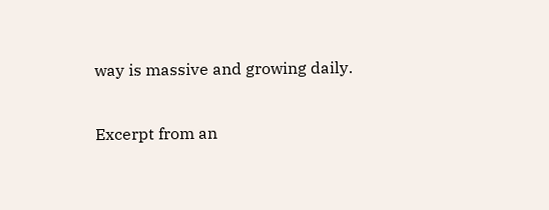way is massive and growing daily.

Excerpt from an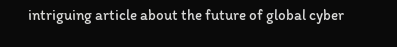intriguing article about the future of global cyber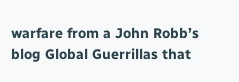warfare from a John Robb’s blog Global Guerrillas that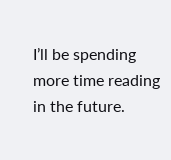I’ll be spending more time reading in the future.